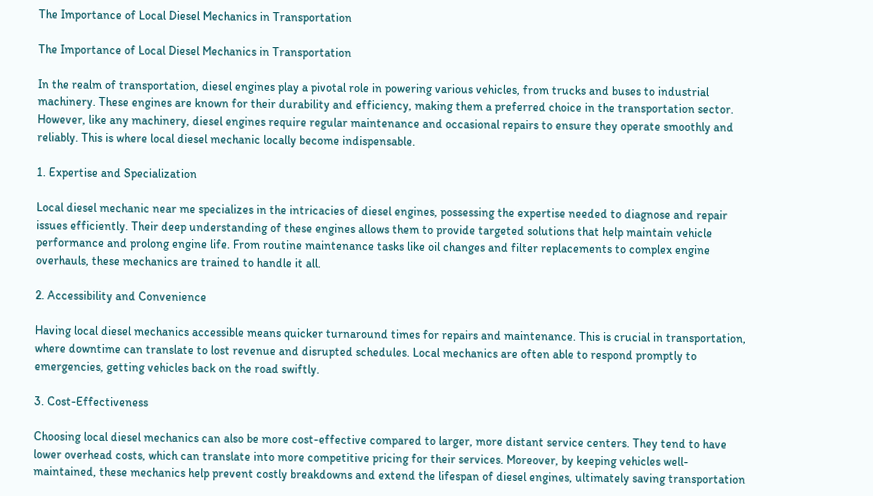The Importance of Local Diesel Mechanics in Transportation

The Importance of Local Diesel Mechanics in Transportation

In the realm of transportation, diesel engines play a pivotal role in powering various vehicles, from trucks and buses to industrial machinery. These engines are known for their durability and efficiency, making them a preferred choice in the transportation sector. However, like any machinery, diesel engines require regular maintenance and occasional repairs to ensure they operate smoothly and reliably. This is where local diesel mechanic locally become indispensable.

1. Expertise and Specialization

Local diesel mechanic near me specializes in the intricacies of diesel engines, possessing the expertise needed to diagnose and repair issues efficiently. Their deep understanding of these engines allows them to provide targeted solutions that help maintain vehicle performance and prolong engine life. From routine maintenance tasks like oil changes and filter replacements to complex engine overhauls, these mechanics are trained to handle it all.

2. Accessibility and Convenience

Having local diesel mechanics accessible means quicker turnaround times for repairs and maintenance. This is crucial in transportation, where downtime can translate to lost revenue and disrupted schedules. Local mechanics are often able to respond promptly to emergencies, getting vehicles back on the road swiftly.

3. Cost-Effectiveness

Choosing local diesel mechanics can also be more cost-effective compared to larger, more distant service centers. They tend to have lower overhead costs, which can translate into more competitive pricing for their services. Moreover, by keeping vehicles well-maintained, these mechanics help prevent costly breakdowns and extend the lifespan of diesel engines, ultimately saving transportation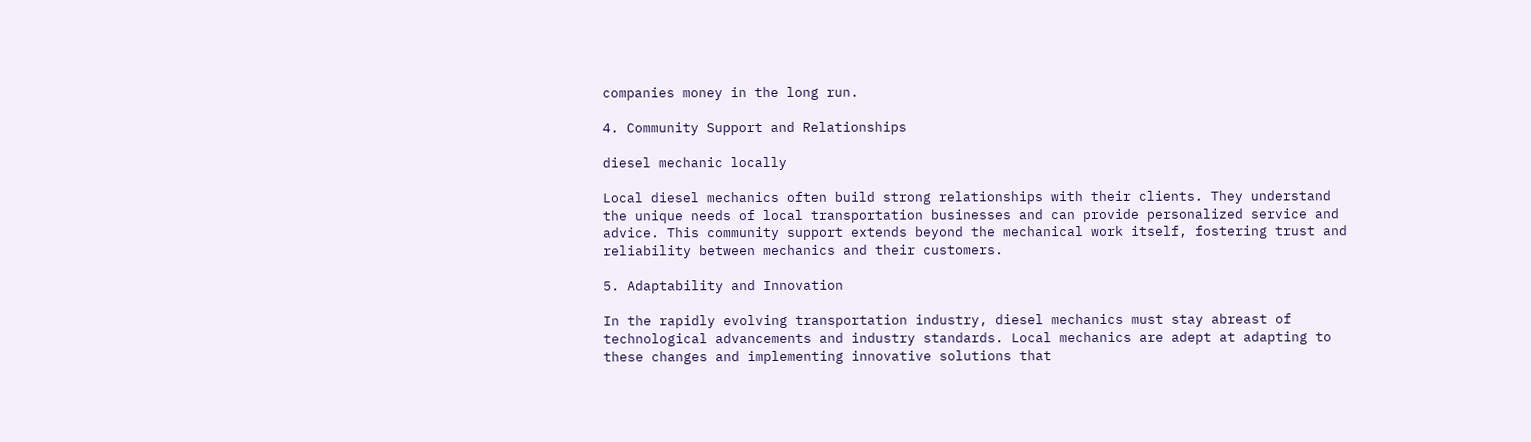companies money in the long run.

4. Community Support and Relationships

diesel mechanic locally

Local diesel mechanics often build strong relationships with their clients. They understand the unique needs of local transportation businesses and can provide personalized service and advice. This community support extends beyond the mechanical work itself, fostering trust and reliability between mechanics and their customers.

5. Adaptability and Innovation

In the rapidly evolving transportation industry, diesel mechanics must stay abreast of technological advancements and industry standards. Local mechanics are adept at adapting to these changes and implementing innovative solutions that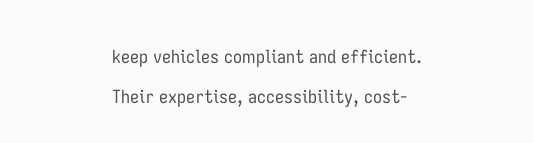keep vehicles compliant and efficient.

Their expertise, accessibility, cost-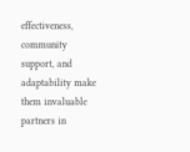effectiveness, community support, and adaptability make them invaluable partners in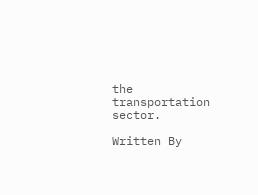the transportation sector.

Written By